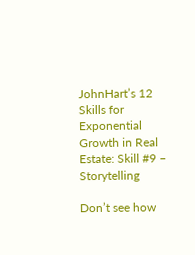JohnHart’s 12 Skills for Exponential Growth in Real Estate: Skill #9 – Storytelling

Don’t see how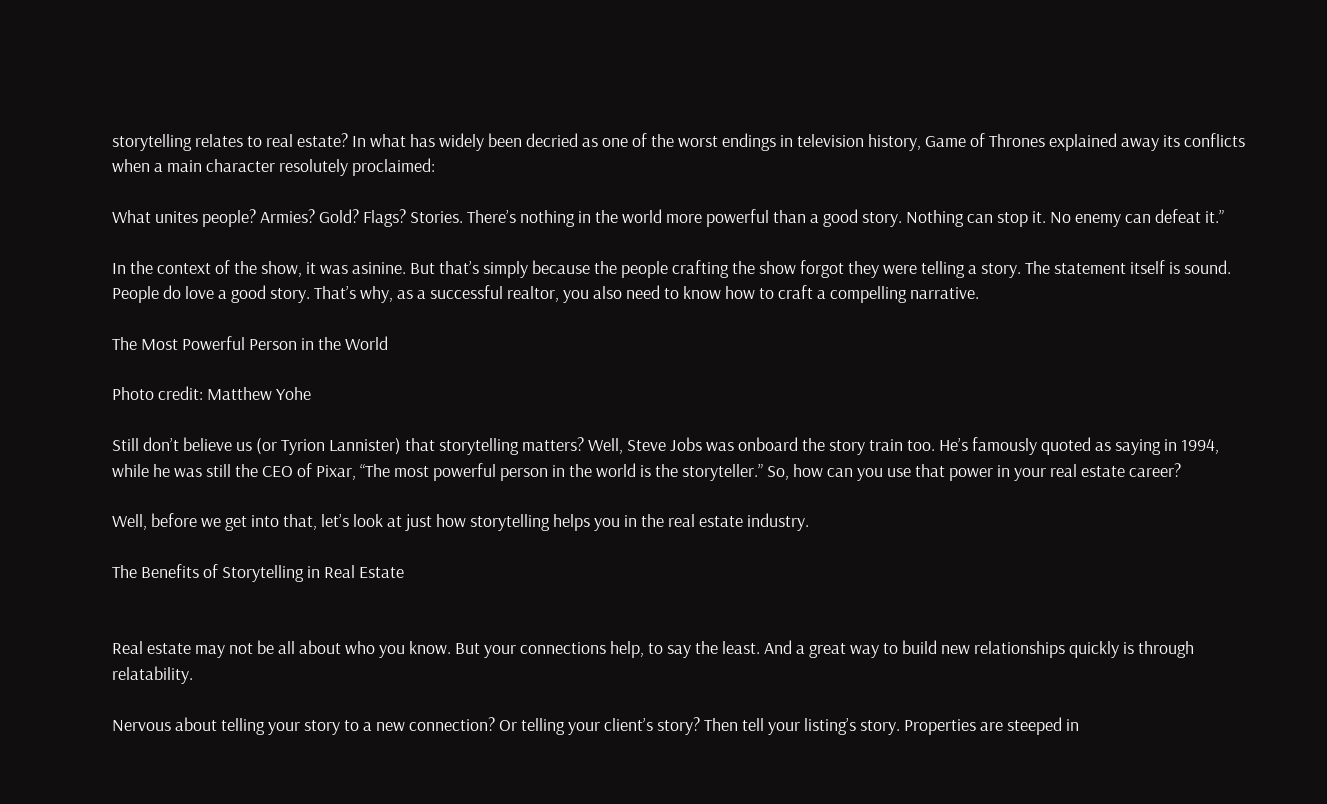storytelling relates to real estate? In what has widely been decried as one of the worst endings in television history, Game of Thrones explained away its conflicts when a main character resolutely proclaimed:

What unites people? Armies? Gold? Flags? Stories. There’s nothing in the world more powerful than a good story. Nothing can stop it. No enemy can defeat it.”

In the context of the show, it was asinine. But that’s simply because the people crafting the show forgot they were telling a story. The statement itself is sound. People do love a good story. That’s why, as a successful realtor, you also need to know how to craft a compelling narrative.

The Most Powerful Person in the World

Photo credit: Matthew Yohe

Still don’t believe us (or Tyrion Lannister) that storytelling matters? Well, Steve Jobs was onboard the story train too. He’s famously quoted as saying in 1994, while he was still the CEO of Pixar, “The most powerful person in the world is the storyteller.” So, how can you use that power in your real estate career?

Well, before we get into that, let’s look at just how storytelling helps you in the real estate industry.

The Benefits of Storytelling in Real Estate


Real estate may not be all about who you know. But your connections help, to say the least. And a great way to build new relationships quickly is through relatability.

Nervous about telling your story to a new connection? Or telling your client’s story? Then tell your listing’s story. Properties are steeped in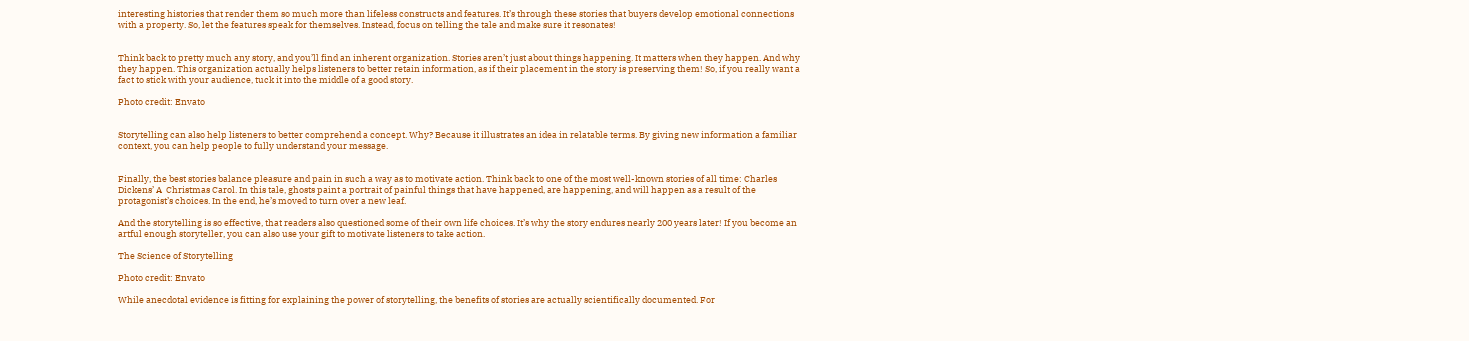interesting histories that render them so much more than lifeless constructs and features. It’s through these stories that buyers develop emotional connections with a property. So, let the features speak for themselves. Instead, focus on telling the tale and make sure it resonates!


Think back to pretty much any story, and you’ll find an inherent organization. Stories aren’t just about things happening. It matters when they happen. And why they happen. This organization actually helps listeners to better retain information, as if their placement in the story is preserving them! So, if you really want a fact to stick with your audience, tuck it into the middle of a good story.

Photo credit: Envato


Storytelling can also help listeners to better comprehend a concept. Why? Because it illustrates an idea in relatable terms. By giving new information a familiar context, you can help people to fully understand your message.


Finally, the best stories balance pleasure and pain in such a way as to motivate action. Think back to one of the most well-known stories of all time: Charles Dickens’ A  Christmas Carol. In this tale, ghosts paint a portrait of painful things that have happened, are happening, and will happen as a result of the protagonist’s choices. In the end, he’s moved to turn over a new leaf.

And the storytelling is so effective, that readers also questioned some of their own life choices. It’s why the story endures nearly 200 years later! If you become an artful enough storyteller, you can also use your gift to motivate listeners to take action.

The Science of Storytelling

Photo credit: Envato

While anecdotal evidence is fitting for explaining the power of storytelling, the benefits of stories are actually scientifically documented. For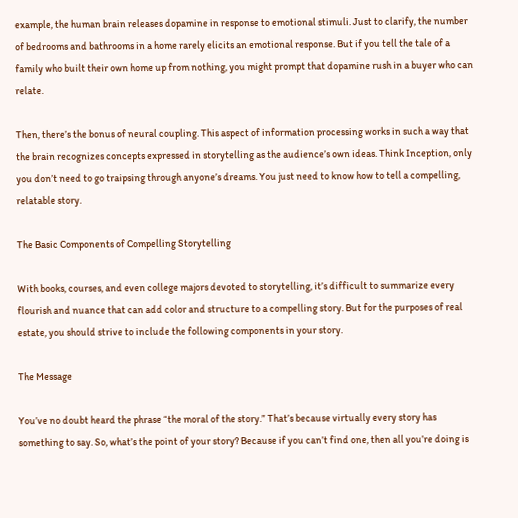example, the human brain releases dopamine in response to emotional stimuli. Just to clarify, the number of bedrooms and bathrooms in a home rarely elicits an emotional response. But if you tell the tale of a family who built their own home up from nothing, you might prompt that dopamine rush in a buyer who can relate.

Then, there’s the bonus of neural coupling. This aspect of information processing works in such a way that the brain recognizes concepts expressed in storytelling as the audience’s own ideas. Think Inception, only you don’t need to go traipsing through anyone’s dreams. You just need to know how to tell a compelling, relatable story.

The Basic Components of Compelling Storytelling

With books, courses, and even college majors devoted to storytelling, it’s difficult to summarize every flourish and nuance that can add color and structure to a compelling story. But for the purposes of real estate, you should strive to include the following components in your story.

The Message

You’ve no doubt heard the phrase “the moral of the story.” That’s because virtually every story has something to say. So, what’s the point of your story? Because if you can’t find one, then all you’re doing is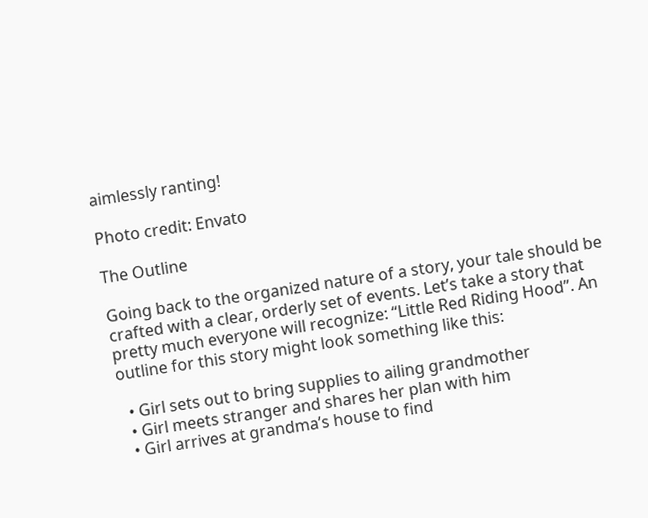aimlessly ranting!

Photo credit: Envato

The Outline

Going back to the organized nature of a story, your tale should be crafted with a clear, orderly set of events. Let’s take a story that pretty much everyone will recognize: “Little Red Riding Hood”. An outline for this story might look something like this:

  • Girl sets out to bring supplies to ailing grandmother
  • Girl meets stranger and shares her plan with him
  • Girl arrives at grandma’s house to find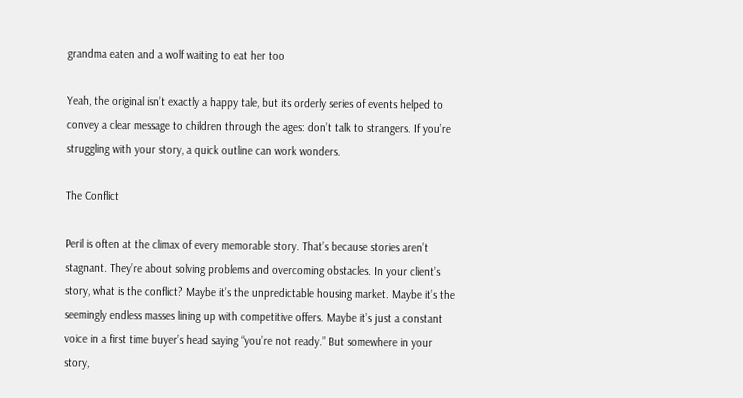grandma eaten and a wolf waiting to eat her too

Yeah, the original isn’t exactly a happy tale, but its orderly series of events helped to convey a clear message to children through the ages: don’t talk to strangers. If you’re struggling with your story, a quick outline can work wonders.

The Conflict

Peril is often at the climax of every memorable story. That’s because stories aren’t stagnant. They’re about solving problems and overcoming obstacles. In your client’s story, what is the conflict? Maybe it’s the unpredictable housing market. Maybe it’s the seemingly endless masses lining up with competitive offers. Maybe it’s just a constant voice in a first time buyer’s head saying “you’re not ready.” But somewhere in your story,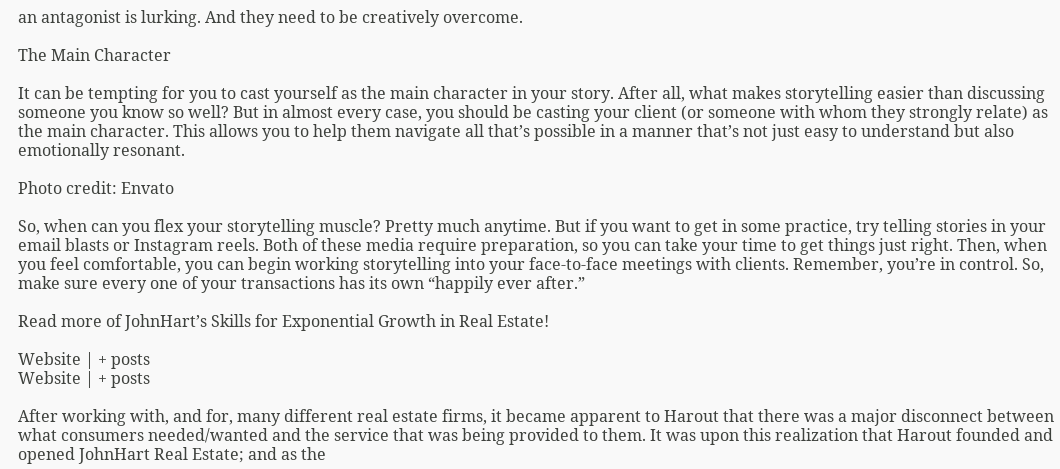an antagonist is lurking. And they need to be creatively overcome.

The Main Character

It can be tempting for you to cast yourself as the main character in your story. After all, what makes storytelling easier than discussing someone you know so well? But in almost every case, you should be casting your client (or someone with whom they strongly relate) as the main character. This allows you to help them navigate all that’s possible in a manner that’s not just easy to understand but also emotionally resonant.

Photo credit: Envato

So, when can you flex your storytelling muscle? Pretty much anytime. But if you want to get in some practice, try telling stories in your email blasts or Instagram reels. Both of these media require preparation, so you can take your time to get things just right. Then, when you feel comfortable, you can begin working storytelling into your face-to-face meetings with clients. Remember, you’re in control. So, make sure every one of your transactions has its own “happily ever after.”

Read more of JohnHart’s Skills for Exponential Growth in Real Estate!

Website | + posts
Website | + posts

After working with, and for, many different real estate firms, it became apparent to Harout that there was a major disconnect between what consumers needed/wanted and the service that was being provided to them. It was upon this realization that Harout founded and opened JohnHart Real Estate; and as the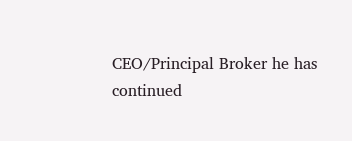CEO/Principal Broker he has continued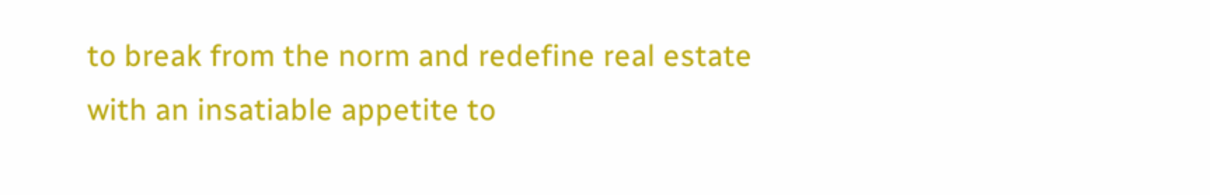to break from the norm and redefine real estate with an insatiable appetite to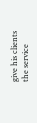give his clients the service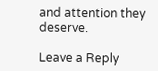and attention they deserve.

Leave a Reply